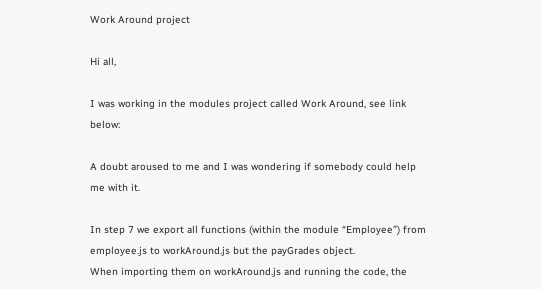Work Around project

Hi all,

I was working in the modules project called Work Around, see link below:

A doubt aroused to me and I was wondering if somebody could help me with it.

In step 7 we export all functions (within the module “Employee”) from employee.js to workAround.js but the payGrades object.
When importing them on workAround.js and running the code, the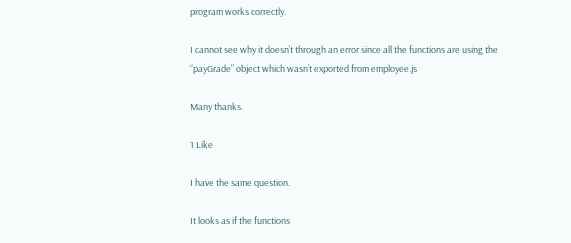program works correctly.

I cannot see why it doesn’t through an error since all the functions are using the “payGrade” object which wasn’t exported from employee.js

Many thanks.

1 Like

I have the same question.

It looks as if the functions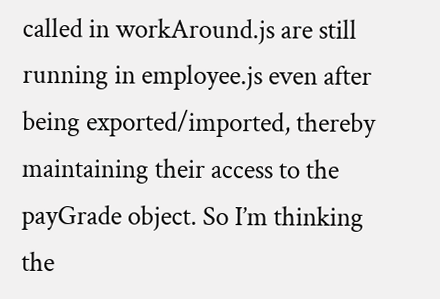called in workAround.js are still running in employee.js even after being exported/imported, thereby maintaining their access to the payGrade object. So I’m thinking the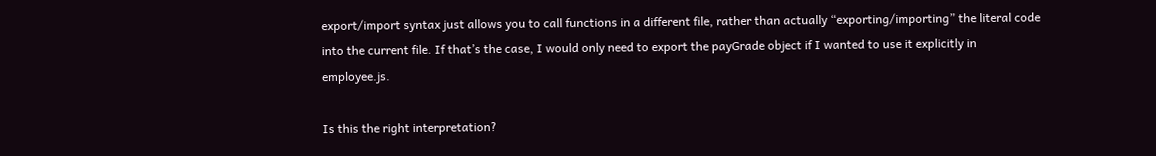export/import syntax just allows you to call functions in a different file, rather than actually “exporting/importing” the literal code into the current file. If that’s the case, I would only need to export the payGrade object if I wanted to use it explicitly in employee.js.

Is this the right interpretation?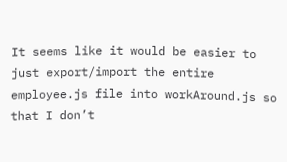It seems like it would be easier to just export/import the entire employee.js file into workAround.js so that I don’t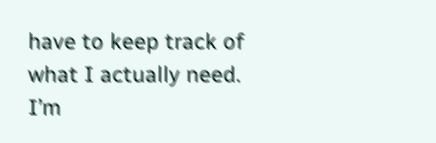have to keep track of what I actually need. I’m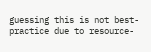guessing this is not best-practice due to resource-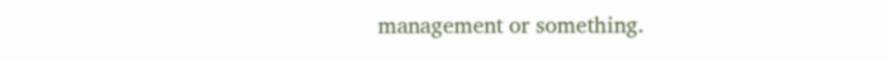management or something.